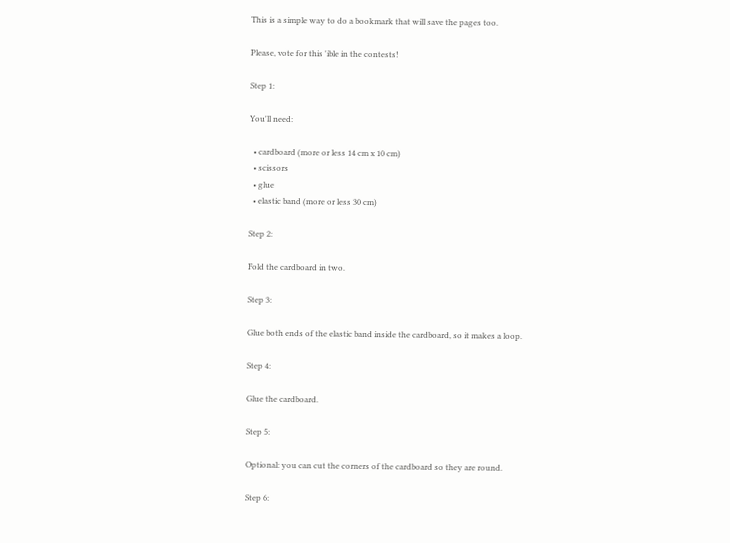This is a simple way to do a bookmark that will save the pages too.

Please, vote for this 'ible in the contests!

Step 1:

You'll need:

  • cardboard (more or less 14 cm x 10 cm)
  • scissors
  • glue
  • elastic band (more or less 30 cm)

Step 2:

Fold the cardboard in two.

Step 3:

Glue both ends of the elastic band inside the cardboard, so it makes a loop.

Step 4:

Glue the cardboard.

Step 5:

Optional: you can cut the corners of the cardboard so they are round.

Step 6: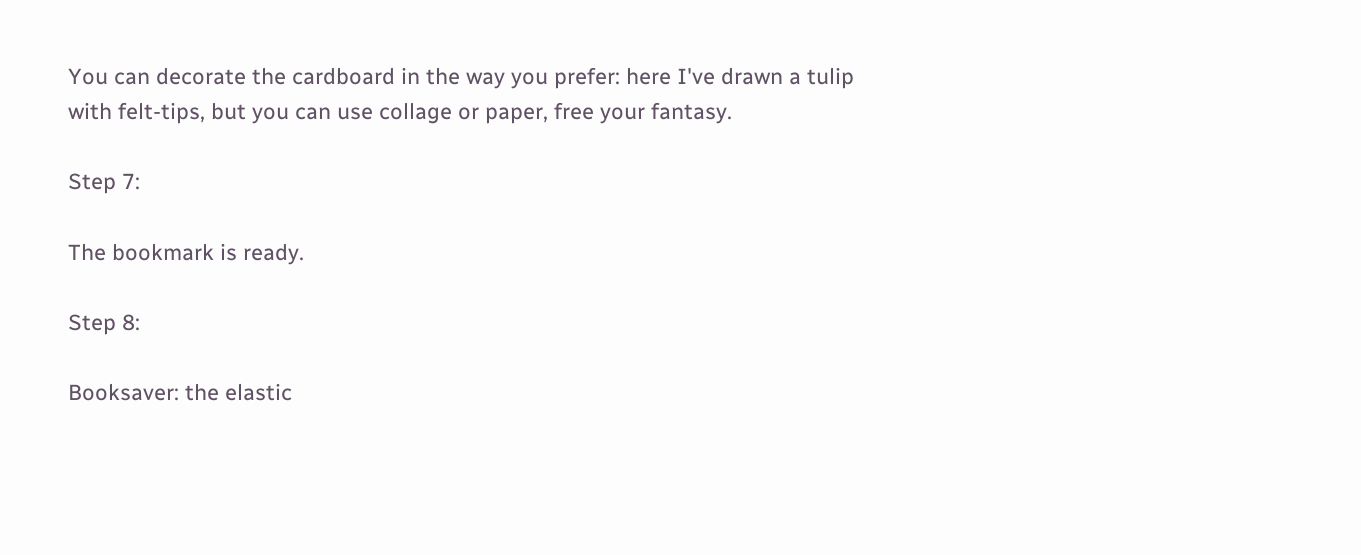You can decorate the cardboard in the way you prefer: here I've drawn a tulip with felt-tips, but you can use collage or paper, free your fantasy.

Step 7:

The bookmark is ready.

Step 8:

Booksaver: the elastic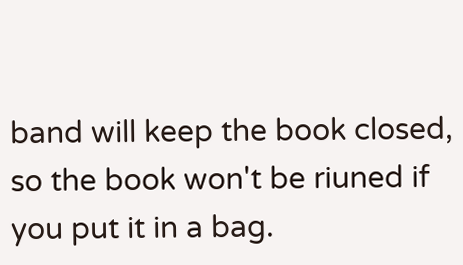band will keep the book closed, so the book won't be riuned if you put it in a bag.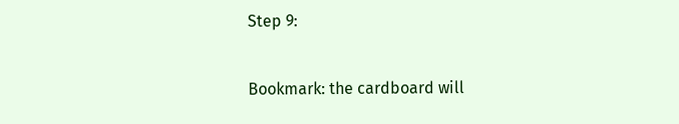Step 9:

Bookmark: the cardboard will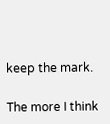keep the mark.

The more I think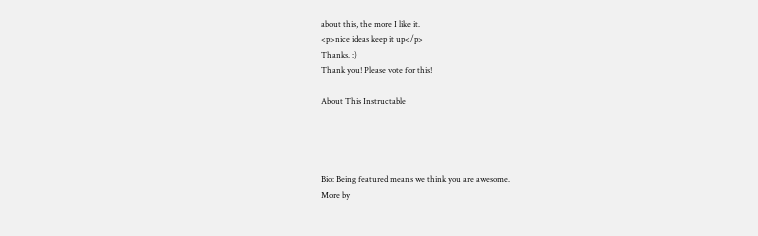about this, the more I like it.
<p>nice ideas keep it up</p>
Thanks. :)
Thank you! Please vote for this!

About This Instructable




Bio: Being featured means we think you are awesome.
More by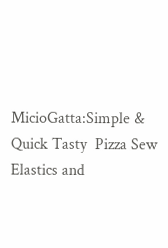MicioGatta:Simple & Quick Tasty  Pizza Sew Elastics and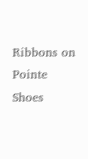Ribbons on Pointe Shoes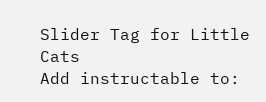Slider Tag for Little Cats
Add instructable to: